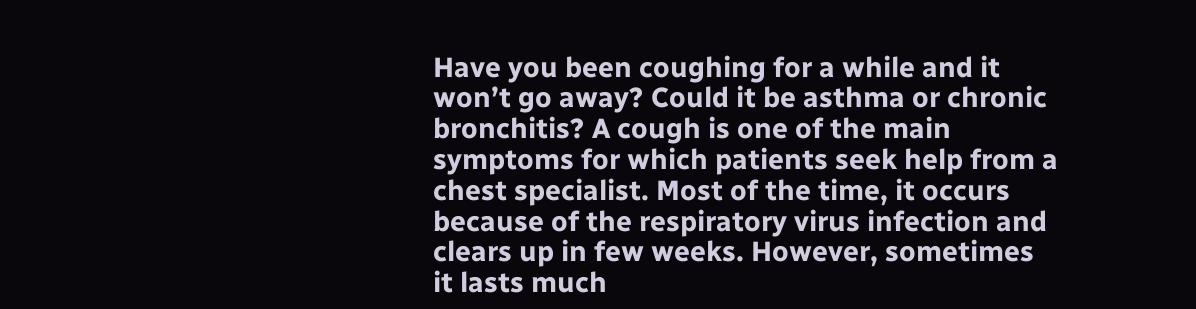Have you been coughing for a while and it won’t go away? Could it be asthma or chronic bronchitis? A cough is one of the main symptoms for which patients seek help from a chest specialist. Most of the time, it occurs because of the respiratory virus infection and clears up in few weeks. However, sometimes it lasts much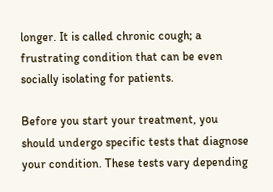longer. It is called chronic cough; a frustrating condition that can be even socially isolating for patients.

Before you start your treatment, you should undergo specific tests that diagnose your condition. These tests vary depending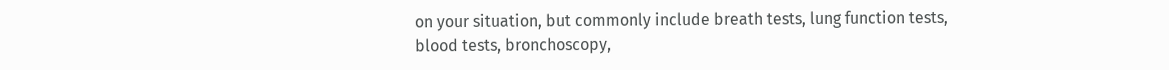on your situation, but commonly include breath tests, lung function tests, blood tests, bronchoscopy,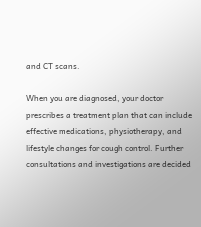and CT scans.

When you are diagnosed, your doctor prescribes a treatment plan that can include effective medications, physiotherapy, and lifestyle changes for cough control. Further consultations and investigations are decided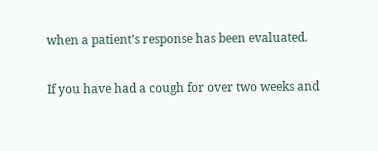when a patient’s response has been evaluated.

If you have had a cough for over two weeks and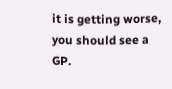it is getting worse, you should see a GP.